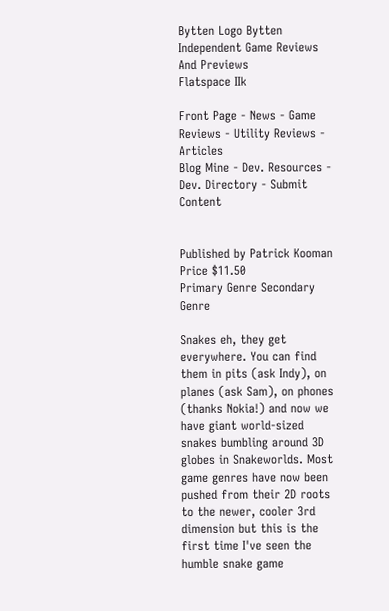Bytten Logo Bytten
Independent Game Reviews And Previews
Flatspace IIk

Front Page - News - Game Reviews - Utility Reviews - Articles
Blog Mine - Dev. Resources - Dev. Directory - Submit Content


Published by Patrick Kooman
Price $11.50
Primary Genre Secondary Genre

Snakes eh, they get everywhere. You can find them in pits (ask Indy), on planes (ask Sam), on phones (thanks Nokia!) and now we have giant world-sized snakes bumbling around 3D globes in Snakeworlds. Most game genres have now been pushed from their 2D roots to the newer, cooler 3rd dimension but this is the first time I've seen the humble snake game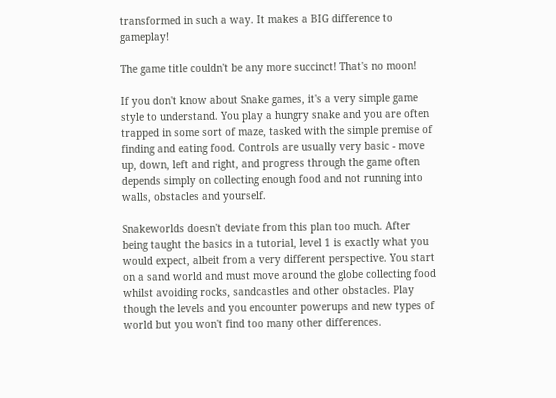transformed in such a way. It makes a BIG difference to gameplay!

The game title couldn't be any more succinct! That's no moon!

If you don't know about Snake games, it's a very simple game style to understand. You play a hungry snake and you are often trapped in some sort of maze, tasked with the simple premise of finding and eating food. Controls are usually very basic - move up, down, left and right, and progress through the game often depends simply on collecting enough food and not running into walls, obstacles and yourself.

Snakeworlds doesn't deviate from this plan too much. After being taught the basics in a tutorial, level 1 is exactly what you would expect, albeit from a very different perspective. You start on a sand world and must move around the globe collecting food whilst avoiding rocks, sandcastles and other obstacles. Play though the levels and you encounter powerups and new types of world but you won't find too many other differences.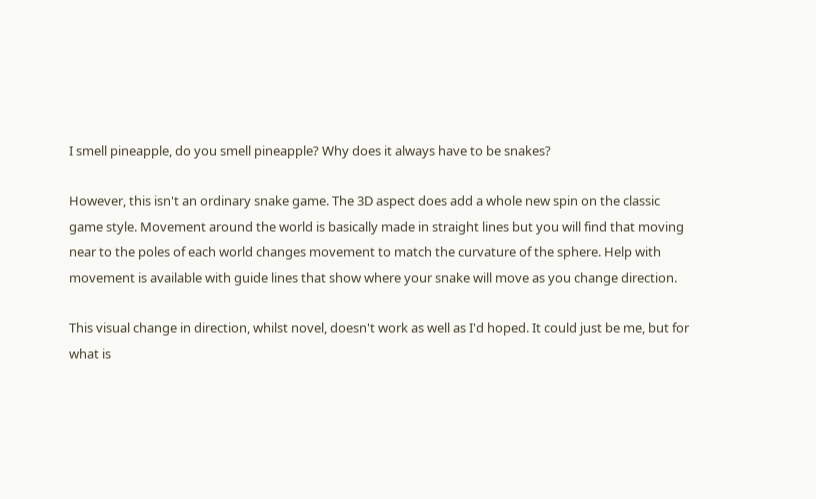I smell pineapple, do you smell pineapple? Why does it always have to be snakes?

However, this isn't an ordinary snake game. The 3D aspect does add a whole new spin on the classic game style. Movement around the world is basically made in straight lines but you will find that moving near to the poles of each world changes movement to match the curvature of the sphere. Help with movement is available with guide lines that show where your snake will move as you change direction.

This visual change in direction, whilst novel, doesn't work as well as I'd hoped. It could just be me, but for what is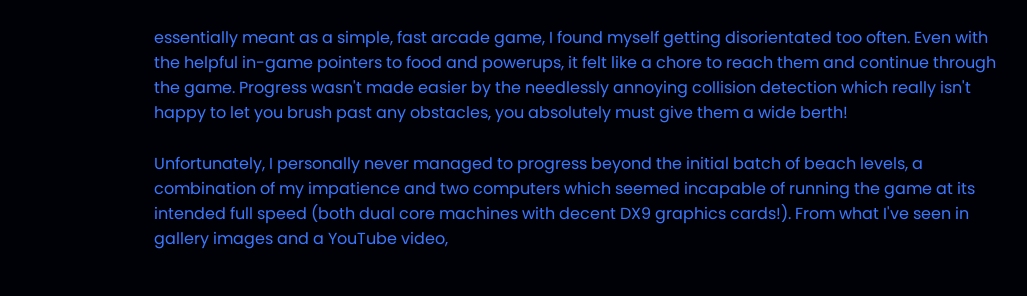essentially meant as a simple, fast arcade game, I found myself getting disorientated too often. Even with the helpful in-game pointers to food and powerups, it felt like a chore to reach them and continue through the game. Progress wasn't made easier by the needlessly annoying collision detection which really isn't happy to let you brush past any obstacles, you absolutely must give them a wide berth!

Unfortunately, I personally never managed to progress beyond the initial batch of beach levels, a combination of my impatience and two computers which seemed incapable of running the game at its intended full speed (both dual core machines with decent DX9 graphics cards!). From what I've seen in gallery images and a YouTube video,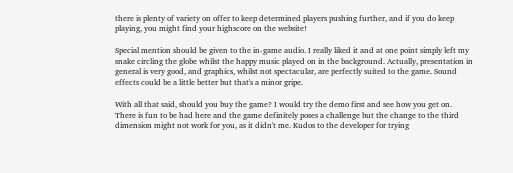there is plenty of variety on offer to keep determined players pushing further, and if you do keep playing, you might find your highscore on the website!

Special mention should be given to the in-game audio. I really liked it and at one point simply left my snake circling the globe whilst the happy music played on in the background. Actually, presentation in general is very good, and graphics, whilst not spectacular, are perfectly suited to the game. Sound effects could be a little better but that's a minor gripe.

With all that said, should you buy the game? I would try the demo first and see how you get on. There is fun to be had here and the game definitely poses a challenge but the change to the third dimension might not work for you, as it didn't me. Kudos to the developer for trying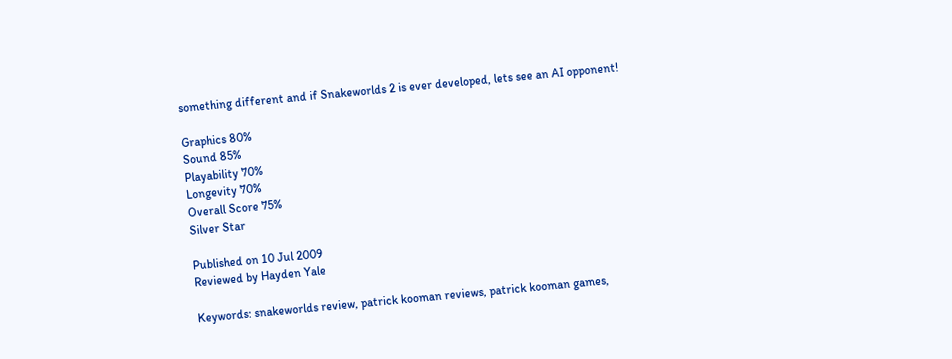something different and if Snakeworlds 2 is ever developed, lets see an AI opponent!

Graphics 80%
Sound 85%
Playability 70%
Longevity 70%
Overall Score 75%
Silver Star

Published on 10 Jul 2009
Reviewed by Hayden Yale

Keywords: snakeworlds review, patrick kooman reviews, patrick kooman games,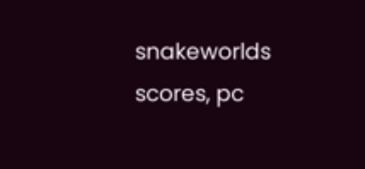snakeworlds scores, pc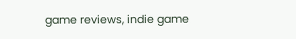game reviews, indie game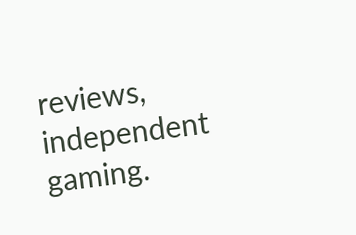reviews, independent gaming.